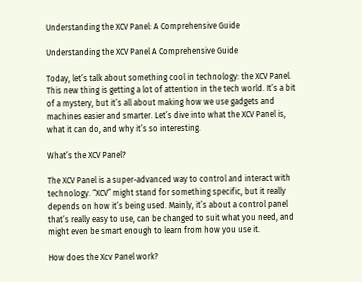Understanding the XCV Panel: A Comprehensive Guide

Understanding the XCV Panel A Comprehensive Guide

Today, let’s talk about something cool in technology: the XCV Panel. This new thing is getting a lot of attention in the tech world. It’s a bit of a mystery, but it’s all about making how we use gadgets and machines easier and smarter. Let’s dive into what the XCV Panel is, what it can do, and why it’s so interesting.

What’s the XCV Panel?

The XCV Panel is a super-advanced way to control and interact with technology. “XCV” might stand for something specific, but it really depends on how it’s being used. Mainly, it’s about a control panel that’s really easy to use, can be changed to suit what you need, and might even be smart enough to learn from how you use it.

How does the Xcv Panel work?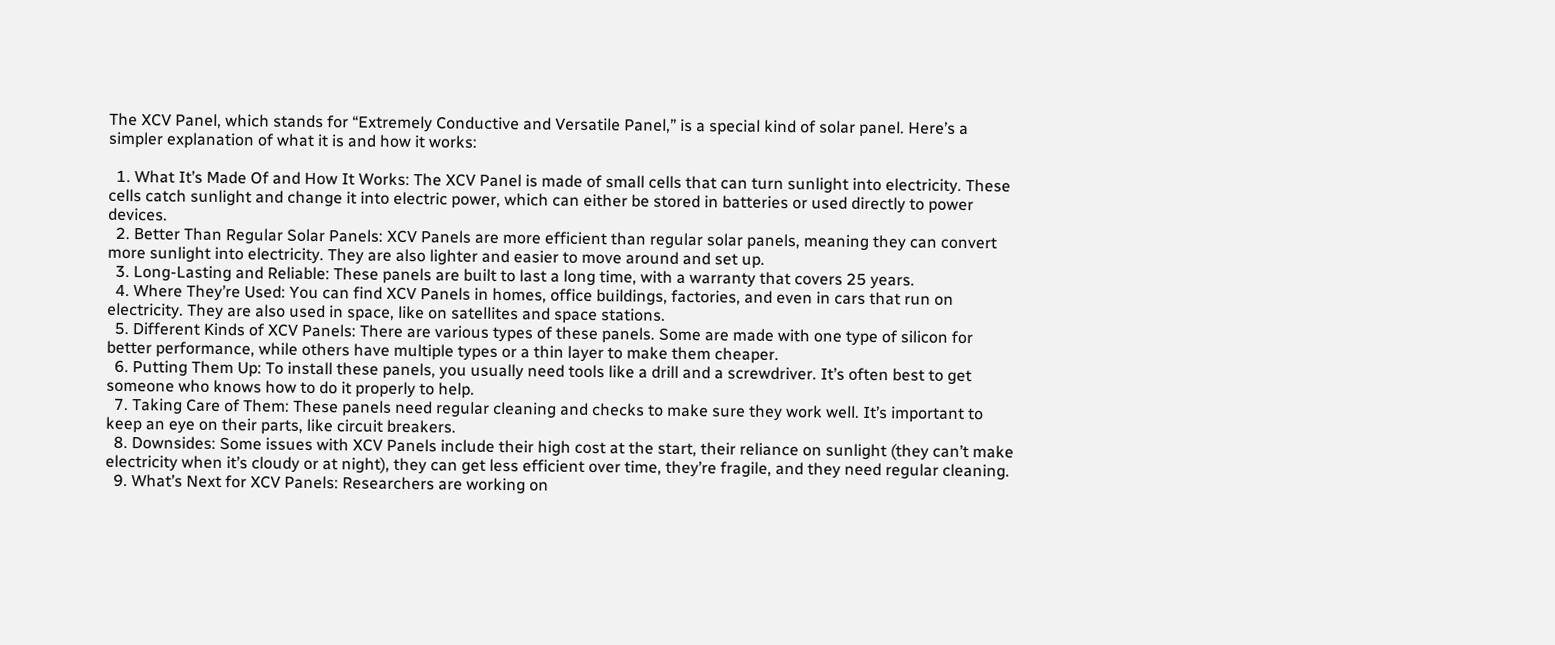The XCV Panel, which stands for “Extremely Conductive and Versatile Panel,” is a special kind of solar panel. Here’s a simpler explanation of what it is and how it works:

  1. What It’s Made Of and How It Works: The XCV Panel is made of small cells that can turn sunlight into electricity. These cells catch sunlight and change it into electric power, which can either be stored in batteries or used directly to power devices.
  2. Better Than Regular Solar Panels: XCV Panels are more efficient than regular solar panels, meaning they can convert more sunlight into electricity. They are also lighter and easier to move around and set up.
  3. Long-Lasting and Reliable: These panels are built to last a long time, with a warranty that covers 25 years.
  4. Where They’re Used: You can find XCV Panels in homes, office buildings, factories, and even in cars that run on electricity. They are also used in space, like on satellites and space stations.
  5. Different Kinds of XCV Panels: There are various types of these panels. Some are made with one type of silicon for better performance, while others have multiple types or a thin layer to make them cheaper.
  6. Putting Them Up: To install these panels, you usually need tools like a drill and a screwdriver. It’s often best to get someone who knows how to do it properly to help.
  7. Taking Care of Them: These panels need regular cleaning and checks to make sure they work well. It’s important to keep an eye on their parts, like circuit breakers.
  8. Downsides: Some issues with XCV Panels include their high cost at the start, their reliance on sunlight (they can’t make electricity when it’s cloudy or at night), they can get less efficient over time, they’re fragile, and they need regular cleaning.
  9. What’s Next for XCV Panels: Researchers are working on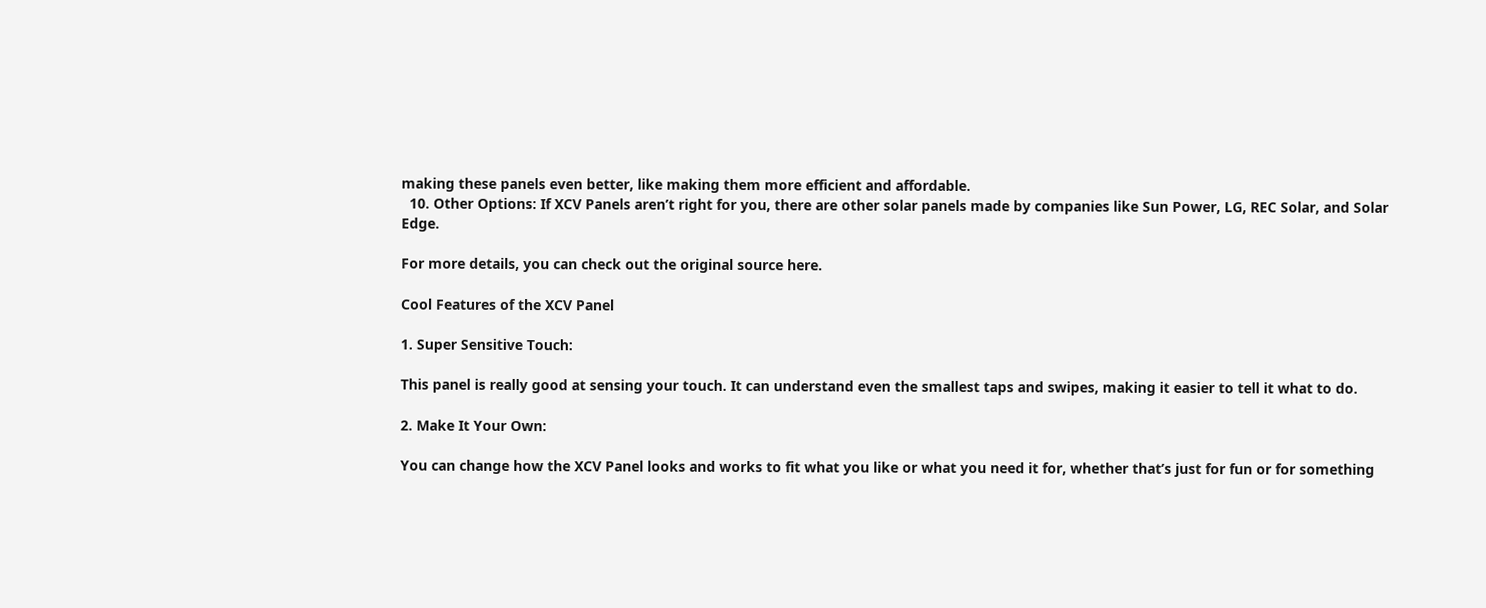making these panels even better, like making them more efficient and affordable.
  10. Other Options: If XCV Panels aren’t right for you, there are other solar panels made by companies like Sun Power, LG, REC Solar, and Solar Edge.

For more details, you can check out the original source here.

Cool Features of the XCV Panel

1. Super Sensitive Touch:

This panel is really good at sensing your touch. It can understand even the smallest taps and swipes, making it easier to tell it what to do.

2. Make It Your Own:

You can change how the XCV Panel looks and works to fit what you like or what you need it for, whether that’s just for fun or for something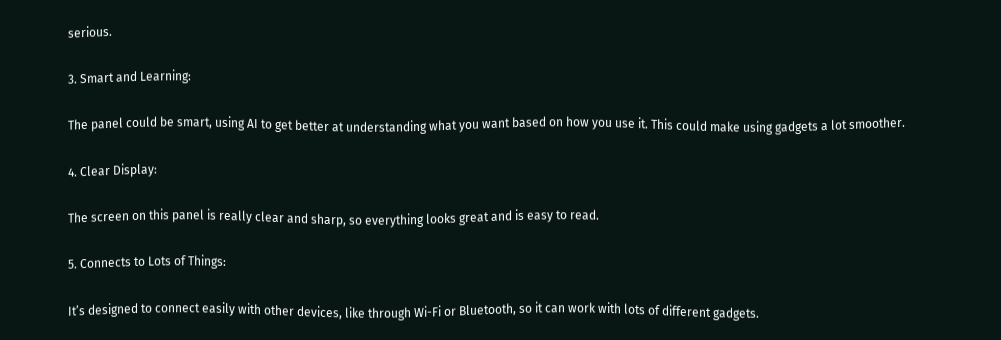serious.

3. Smart and Learning:

The panel could be smart, using AI to get better at understanding what you want based on how you use it. This could make using gadgets a lot smoother.

4. Clear Display:

The screen on this panel is really clear and sharp, so everything looks great and is easy to read.

5. Connects to Lots of Things:

It’s designed to connect easily with other devices, like through Wi-Fi or Bluetooth, so it can work with lots of different gadgets.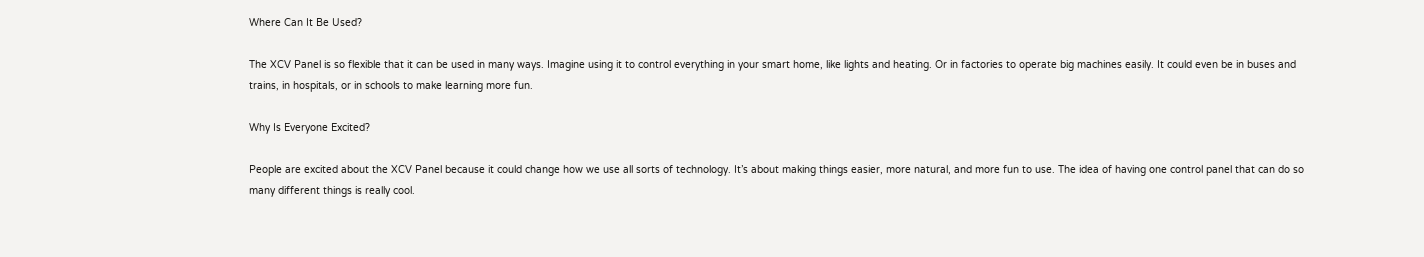Where Can It Be Used?

The XCV Panel is so flexible that it can be used in many ways. Imagine using it to control everything in your smart home, like lights and heating. Or in factories to operate big machines easily. It could even be in buses and trains, in hospitals, or in schools to make learning more fun.

Why Is Everyone Excited?

People are excited about the XCV Panel because it could change how we use all sorts of technology. It’s about making things easier, more natural, and more fun to use. The idea of having one control panel that can do so many different things is really cool.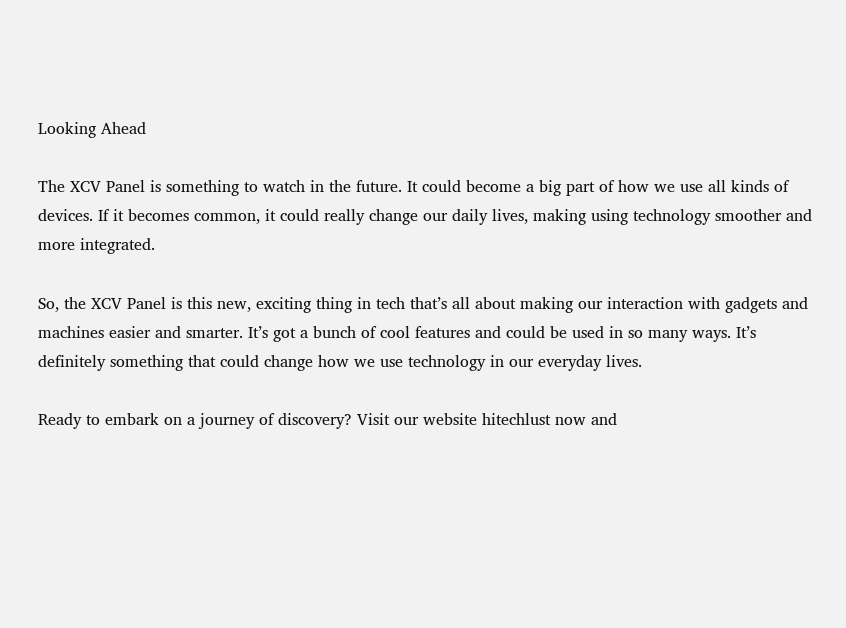Looking Ahead

The XCV Panel is something to watch in the future. It could become a big part of how we use all kinds of devices. If it becomes common, it could really change our daily lives, making using technology smoother and more integrated.

So, the XCV Panel is this new, exciting thing in tech that’s all about making our interaction with gadgets and machines easier and smarter. It’s got a bunch of cool features and could be used in so many ways. It’s definitely something that could change how we use technology in our everyday lives.

Ready to embark on a journey of discovery? Visit our website hitechlust now and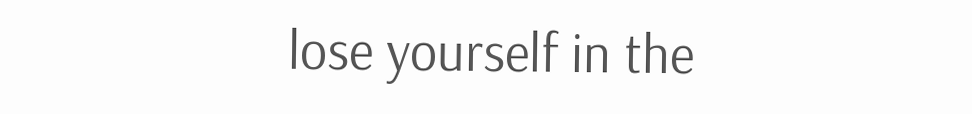lose yourself in the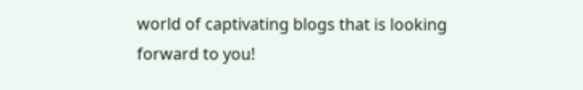world of captivating blogs that is looking forward to you!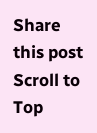Share this post
Scroll to Top